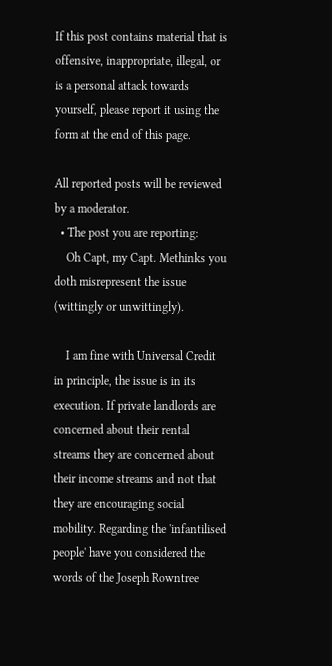If this post contains material that is offensive, inappropriate, illegal, or is a personal attack towards yourself, please report it using the form at the end of this page.

All reported posts will be reviewed by a moderator.
  • The post you are reporting:
    Oh Capt, my Capt. Methinks you doth misrepresent the issue (wittingly or unwittingly).

    I am fine with Universal Credit in principle, the issue is in its execution. If private landlords are concerned about their rental streams they are concerned about their income streams and not that they are encouraging social mobility. Regarding the 'infantilised people' have you considered the words of the Joseph Rowntree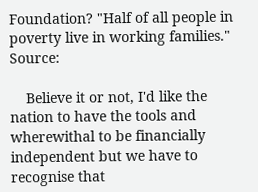Foundation? "Half of all people in poverty live in working families." Source:

    Believe it or not, I'd like the nation to have the tools and wherewithal to be financially independent but we have to recognise that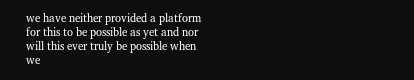we have neither provided a platform for this to be possible as yet and nor will this ever truly be possible when we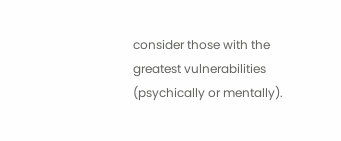consider those with the greatest vulnerabilities (psychically or mentally).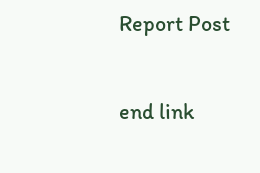Report Post

end link